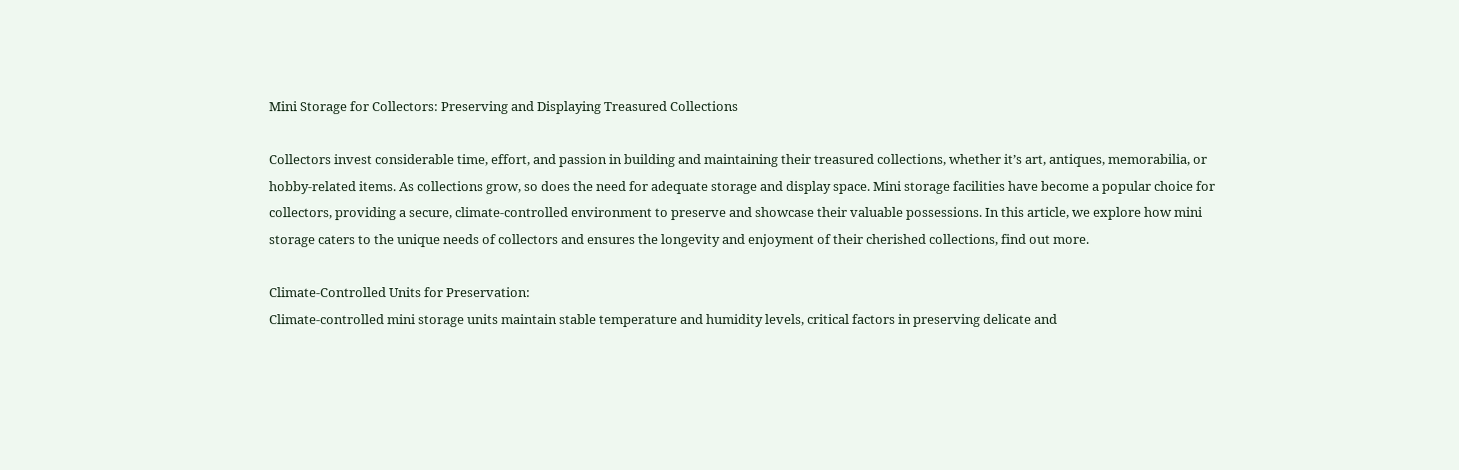Mini Storage for Collectors: Preserving and Displaying Treasured Collections

Collectors invest considerable time, effort, and passion in building and maintaining their treasured collections, whether it’s art, antiques, memorabilia, or hobby-related items. As collections grow, so does the need for adequate storage and display space. Mini storage facilities have become a popular choice for collectors, providing a secure, climate-controlled environment to preserve and showcase their valuable possessions. In this article, we explore how mini storage caters to the unique needs of collectors and ensures the longevity and enjoyment of their cherished collections, find out more.

Climate-Controlled Units for Preservation:
Climate-controlled mini storage units maintain stable temperature and humidity levels, critical factors in preserving delicate and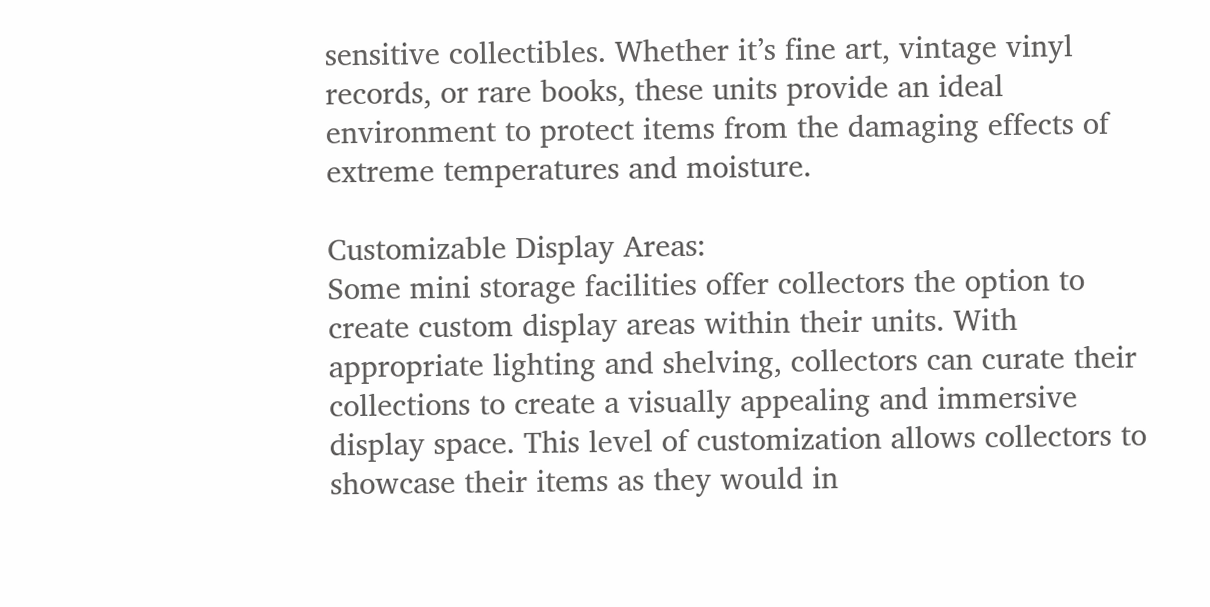sensitive collectibles. Whether it’s fine art, vintage vinyl records, or rare books, these units provide an ideal environment to protect items from the damaging effects of extreme temperatures and moisture.

Customizable Display Areas:
Some mini storage facilities offer collectors the option to create custom display areas within their units. With appropriate lighting and shelving, collectors can curate their collections to create a visually appealing and immersive display space. This level of customization allows collectors to showcase their items as they would in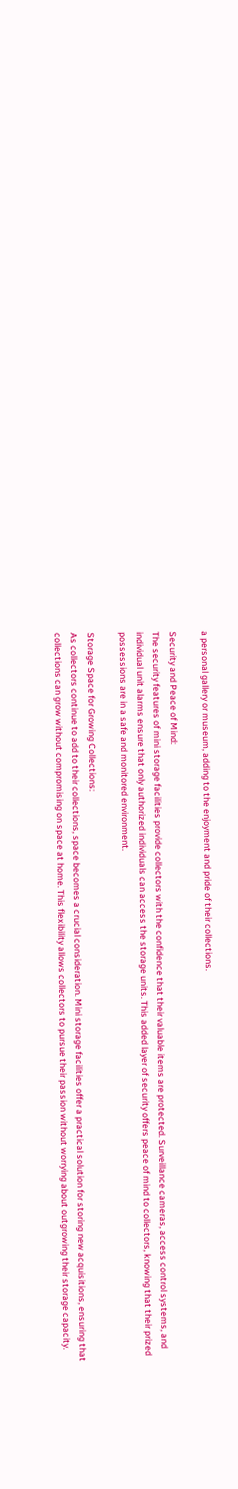a personal gallery or museum, adding to the enjoyment and pride of their collections.

Security and Peace of Mind:
The security features of mini storage facilities provide collectors with the confidence that their valuable items are protected. Surveillance cameras, access control systems, and individual unit alarms ensure that only authorized individuals can access the storage units. This added layer of security offers peace of mind to collectors, knowing that their prized possessions are in a safe and monitored environment.

Storage Space for Growing Collections:
As collectors continue to add to their collections, space becomes a crucial consideration. Mini storage facilities offer a practical solution for storing new acquisitions, ensuring that collections can grow without compromising on space at home. This flexibility allows collectors to pursue their passion without worrying about outgrowing their storage capacity.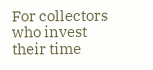For collectors who invest their time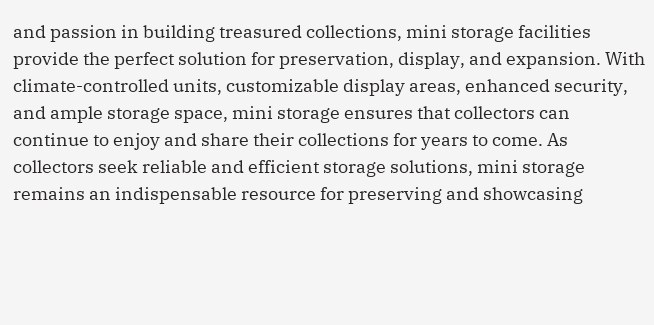and passion in building treasured collections, mini storage facilities provide the perfect solution for preservation, display, and expansion. With climate-controlled units, customizable display areas, enhanced security, and ample storage space, mini storage ensures that collectors can continue to enjoy and share their collections for years to come. As collectors seek reliable and efficient storage solutions, mini storage remains an indispensable resource for preserving and showcasing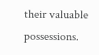their valuable possessions.